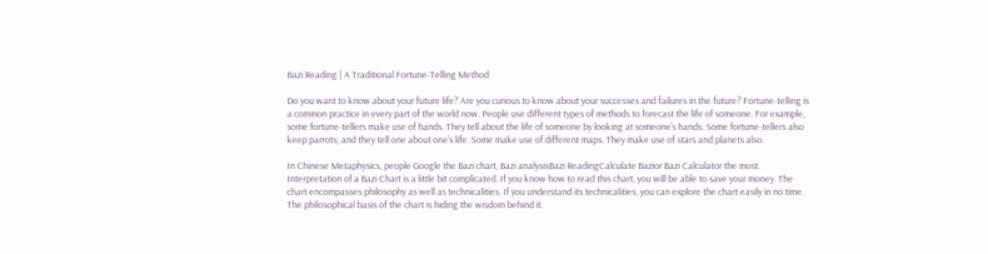Bazi Reading | A Traditional Fortune-Telling Method

Do you want to know about your future life? Are you curious to know about your successes and failures in the future? Fortune-telling is a common practice in every part of the world now. People use different types of methods to forecast the life of someone. For example, some fortune-tellers make use of hands. They tell about the life of someone by looking at someone’s hands. Some fortune-tellers also keep parrots, and they tell one about one’s life. Some make use of different maps. They make use of stars and planets also.

In Chinese Metaphysics, people Google the Bazi chart, Bazi analysisBazi ReadingCalculate Bazior Bazi Calculator the most. Interpretation of a Bazi Chart is a little bit complicated. If you know how to read this chart, you will be able to save your money. The chart encompasses philosophy as well as technicalities. If you understand its technicalities, you can explore the chart easily in no time. The philosophical basis of the chart is hiding the wisdom behind it.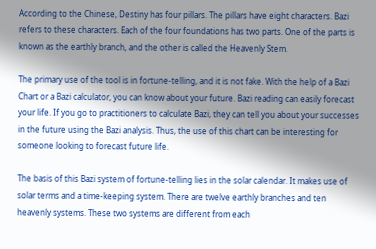According to the Chinese, Destiny has four pillars. The pillars have eight characters. Bazi refers to these characters. Each of the four foundations has two parts. One of the parts is known as the earthly branch, and the other is called the Heavenly Stem.

The primary use of the tool is in fortune-telling, and it is not fake. With the help of a Bazi Chart or a Bazi calculator, you can know about your future. Bazi reading can easily forecast your life. If you go to practitioners to calculate Bazi, they can tell you about your successes in the future using the Bazi analysis. Thus, the use of this chart can be interesting for someone looking to forecast future life.

The basis of this Bazi system of fortune-telling lies in the solar calendar. It makes use of solar terms and a time-keeping system. There are twelve earthly branches and ten heavenly systems. These two systems are different from each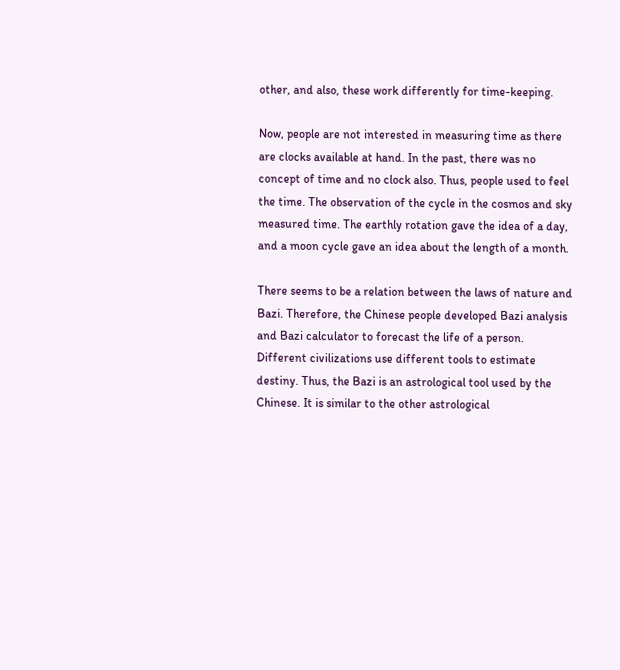other, and also, these work differently for time-keeping.

Now, people are not interested in measuring time as there are clocks available at hand. In the past, there was no concept of time and no clock also. Thus, people used to feel the time. The observation of the cycle in the cosmos and sky measured time. The earthly rotation gave the idea of a day, and a moon cycle gave an idea about the length of a month.

There seems to be a relation between the laws of nature and Bazi. Therefore, the Chinese people developed Bazi analysis and Bazi calculator to forecast the life of a person. Different civilizations use different tools to estimate destiny. Thus, the Bazi is an astrological tool used by the Chinese. It is similar to the other astrological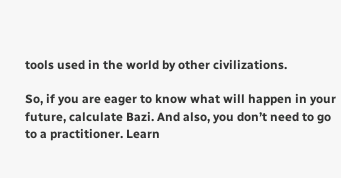tools used in the world by other civilizations.

So, if you are eager to know what will happen in your future, calculate Bazi. And also, you don’t need to go to a practitioner. Learn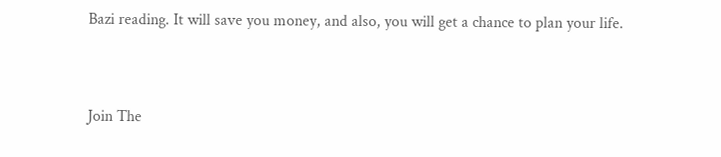Bazi reading. It will save you money, and also, you will get a chance to plan your life.


Join The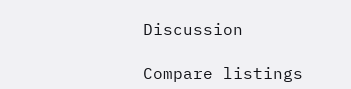Discussion

Compare listings